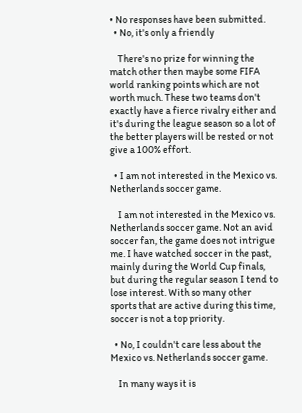• No responses have been submitted.
  • No, it's only a friendly

    There's no prize for winning the match other then maybe some FIFA world ranking points which are not worth much. These two teams don't exactly have a fierce rivalry either and it's during the league season so a lot of the better players will be rested or not give a 100% effort.

  • I am not interested in the Mexico vs. Netherlands soccer game.

    I am not interested in the Mexico vs. Netherlands soccer game. Not an avid soccer fan, the game does not intrigue me. I have watched soccer in the past, mainly during the World Cup finals, but during the regular season I tend to lose interest. With so many other sports that are active during this time, soccer is not a top priority.

  • No, I couldn't care less about the Mexico vs. Netherlands soccer game.

    In many ways it is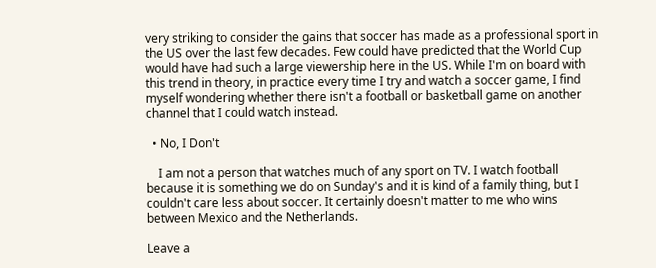very striking to consider the gains that soccer has made as a professional sport in the US over the last few decades. Few could have predicted that the World Cup would have had such a large viewership here in the US. While I'm on board with this trend in theory, in practice every time I try and watch a soccer game, I find myself wondering whether there isn't a football or basketball game on another channel that I could watch instead.

  • No, I Don't

    I am not a person that watches much of any sport on TV. I watch football because it is something we do on Sunday's and it is kind of a family thing, but I couldn't care less about soccer. It certainly doesn't matter to me who wins between Mexico and the Netherlands.

Leave a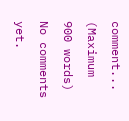comment...
(Maximum 900 words)
No comments yet.